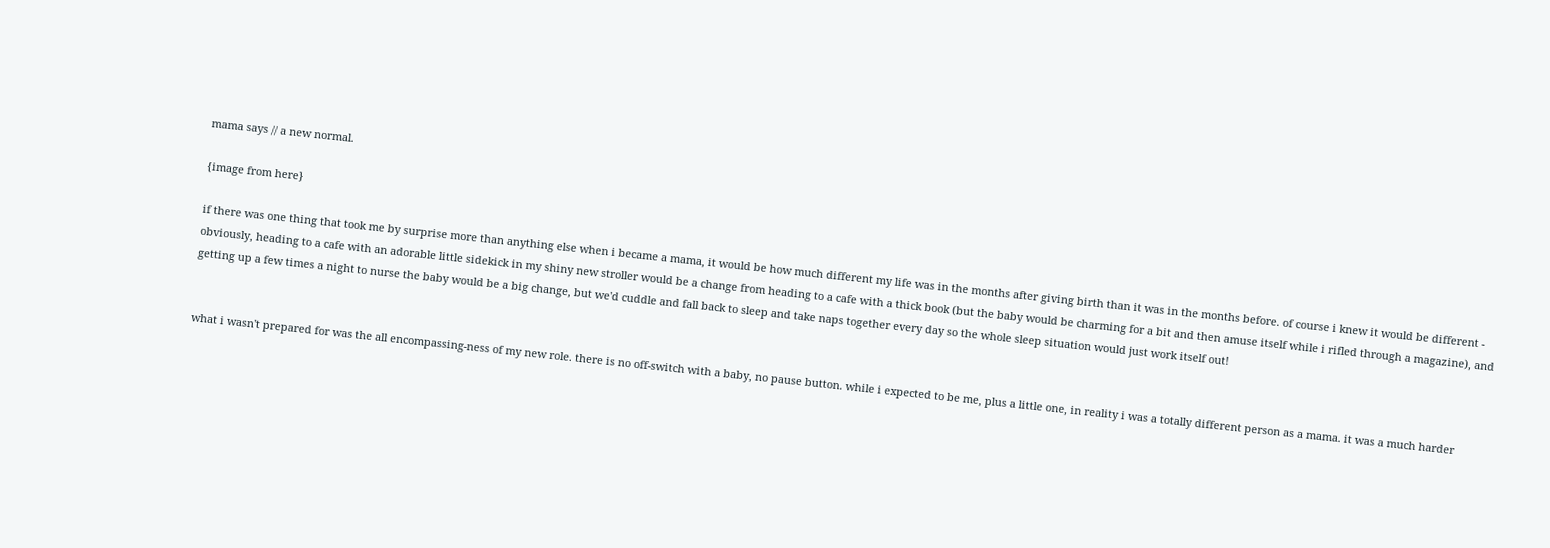mama says // a new normal.

{image from here}

if there was one thing that took me by surprise more than anything else when i became a mama, it would be how much different my life was in the months after giving birth than it was in the months before. of course i knew it would be different - obviously, heading to a cafe with an adorable little sidekick in my shiny new stroller would be a change from heading to a cafe with a thick book (but the baby would be charming for a bit and then amuse itself while i rifled through a magazine), and getting up a few times a night to nurse the baby would be a big change, but we'd cuddle and fall back to sleep and take naps together every day so the whole sleep situation would just work itself out!


what i wasn't prepared for was the all encompassing-ness of my new role. there is no off-switch with a baby, no pause button. while i expected to be me, plus a little one, in reality i was a totally different person as a mama. it was a much harder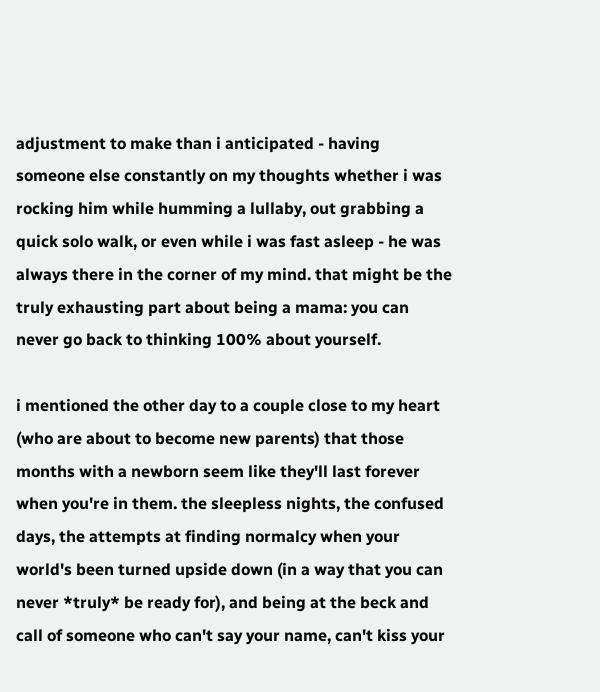adjustment to make than i anticipated - having someone else constantly on my thoughts whether i was rocking him while humming a lullaby, out grabbing a quick solo walk, or even while i was fast asleep - he was always there in the corner of my mind. that might be the truly exhausting part about being a mama: you can never go back to thinking 100% about yourself.

i mentioned the other day to a couple close to my heart (who are about to become new parents) that those months with a newborn seem like they'll last forever when you're in them. the sleepless nights, the confused days, the attempts at finding normalcy when your world's been turned upside down (in a way that you can never *truly* be ready for), and being at the beck and call of someone who can't say your name, can't kiss your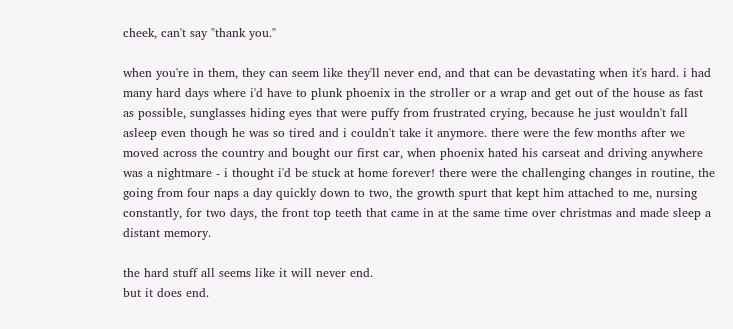cheek, can't say "thank you."

when you're in them, they can seem like they'll never end, and that can be devastating when it's hard. i had many hard days where i'd have to plunk phoenix in the stroller or a wrap and get out of the house as fast as possible, sunglasses hiding eyes that were puffy from frustrated crying, because he just wouldn't fall asleep even though he was so tired and i couldn't take it anymore. there were the few months after we moved across the country and bought our first car, when phoenix hated his carseat and driving anywhere was a nightmare - i thought i'd be stuck at home forever! there were the challenging changes in routine, the going from four naps a day quickly down to two, the growth spurt that kept him attached to me, nursing constantly, for two days, the front top teeth that came in at the same time over christmas and made sleep a distant memory.

the hard stuff all seems like it will never end.
but it does end.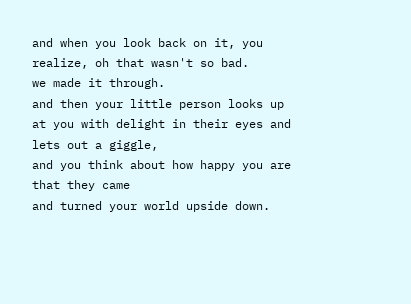and when you look back on it, you realize, oh that wasn't so bad.
we made it through.
and then your little person looks up at you with delight in their eyes and lets out a giggle,
and you think about how happy you are that they came
and turned your world upside down.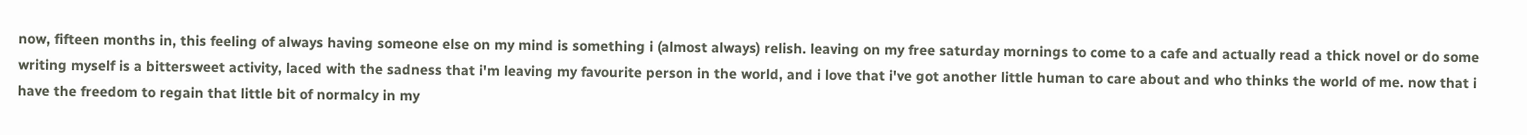now, fifteen months in, this feeling of always having someone else on my mind is something i (almost always) relish. leaving on my free saturday mornings to come to a cafe and actually read a thick novel or do some writing myself is a bittersweet activity, laced with the sadness that i'm leaving my favourite person in the world, and i love that i've got another little human to care about and who thinks the world of me. now that i have the freedom to regain that little bit of normalcy in my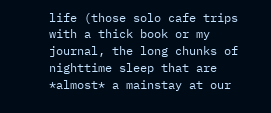life (those solo cafe trips with a thick book or my journal, the long chunks of nighttime sleep that are *almost* a mainstay at our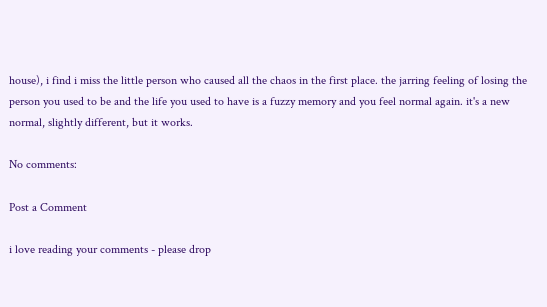house), i find i miss the little person who caused all the chaos in the first place. the jarring feeling of losing the person you used to be and the life you used to have is a fuzzy memory and you feel normal again. it's a new normal, slightly different, but it works.

No comments:

Post a Comment

i love reading your comments - please drop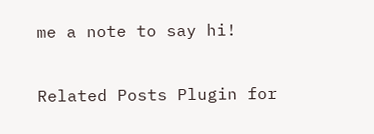me a note to say hi!

Related Posts Plugin for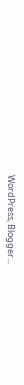WordPress, Blogger...